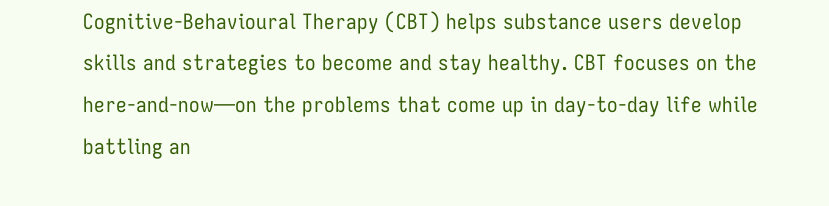Cognitive-Behavioural Therapy (CBT) helps substance users develop skills and strategies to become and stay healthy. CBT focuses on the here-and-now—on the problems that come up in day-to-day life while battling an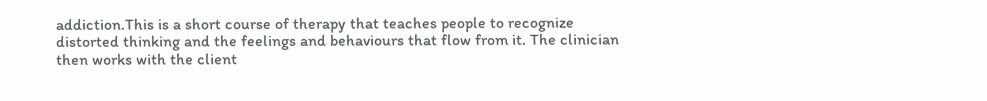addiction.This is a short course of therapy that teaches people to recognize distorted thinking and the feelings and behaviours that flow from it. The clinician then works with the client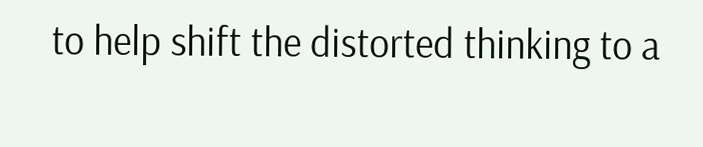to help shift the distorted thinking to a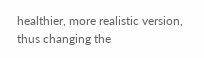healthier, more realistic version, thus changing the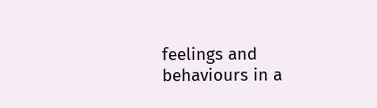feelings and behaviours in a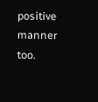positive manner too.